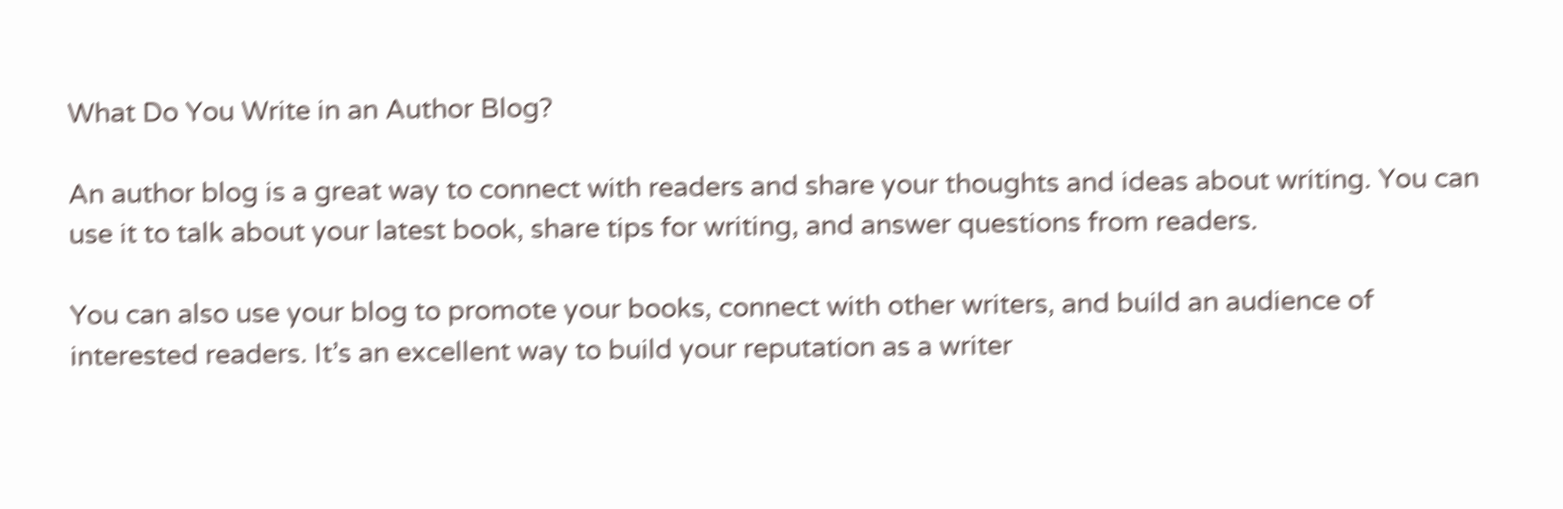What Do You Write in an Author Blog?

An author blog is a great way to connect with readers and share your thoughts and ideas about writing. You can use it to talk about your latest book, share tips for writing, and answer questions from readers.

You can also use your blog to promote your books, connect with other writers, and build an audience of interested readers. It’s an excellent way to build your reputation as a writer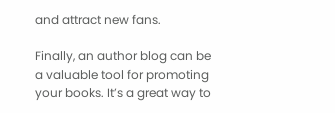and attract new fans.

Finally, an author blog can be a valuable tool for promoting your books. It’s a great way to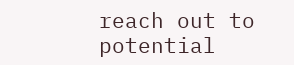reach out to potential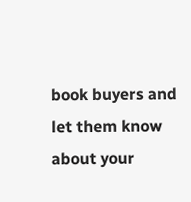book buyers and let them know about your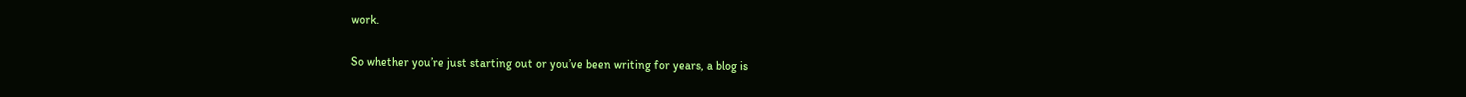work.

So whether you’re just starting out or you’ve been writing for years, a blog is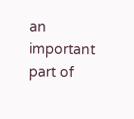an important part of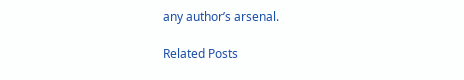any author’s arsenal.

Related Posts